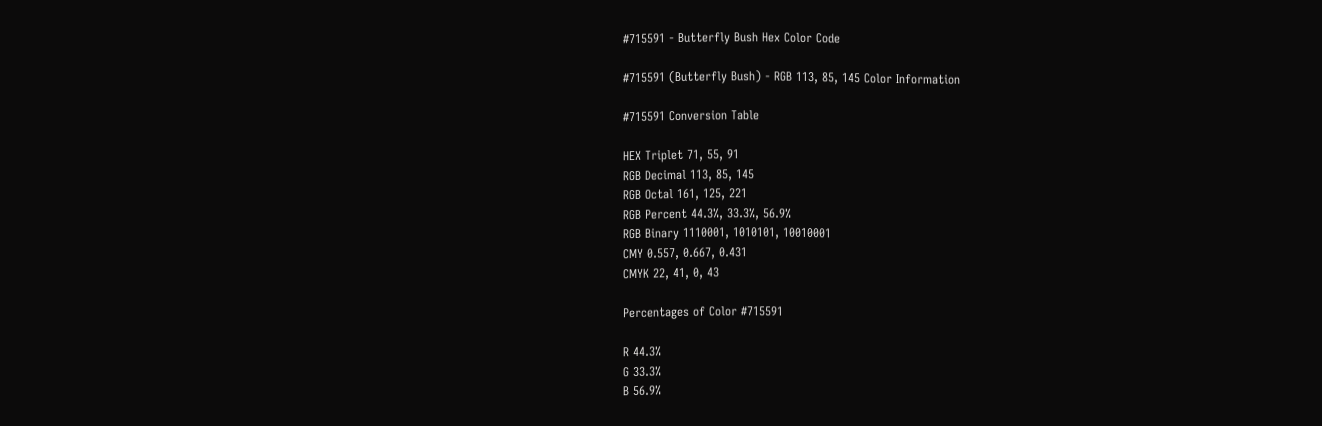#715591 - Butterfly Bush Hex Color Code

#715591 (Butterfly Bush) - RGB 113, 85, 145 Color Information

#715591 Conversion Table

HEX Triplet 71, 55, 91
RGB Decimal 113, 85, 145
RGB Octal 161, 125, 221
RGB Percent 44.3%, 33.3%, 56.9%
RGB Binary 1110001, 1010101, 10010001
CMY 0.557, 0.667, 0.431
CMYK 22, 41, 0, 43

Percentages of Color #715591

R 44.3%
G 33.3%
B 56.9%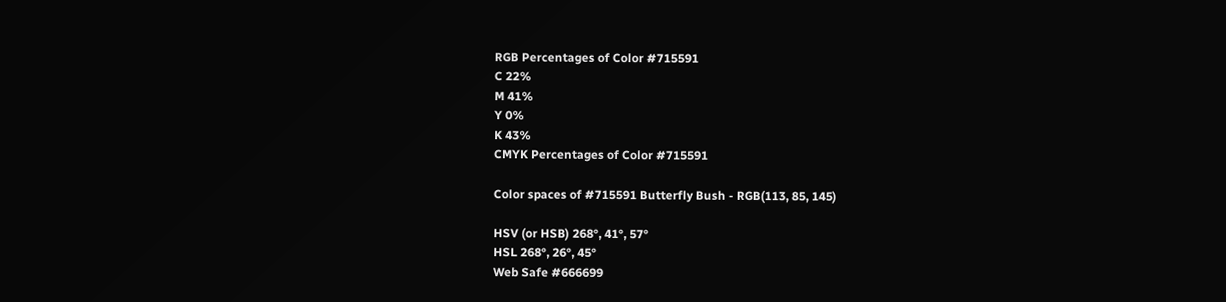RGB Percentages of Color #715591
C 22%
M 41%
Y 0%
K 43%
CMYK Percentages of Color #715591

Color spaces of #715591 Butterfly Bush - RGB(113, 85, 145)

HSV (or HSB) 268°, 41°, 57°
HSL 268°, 26°, 45°
Web Safe #666699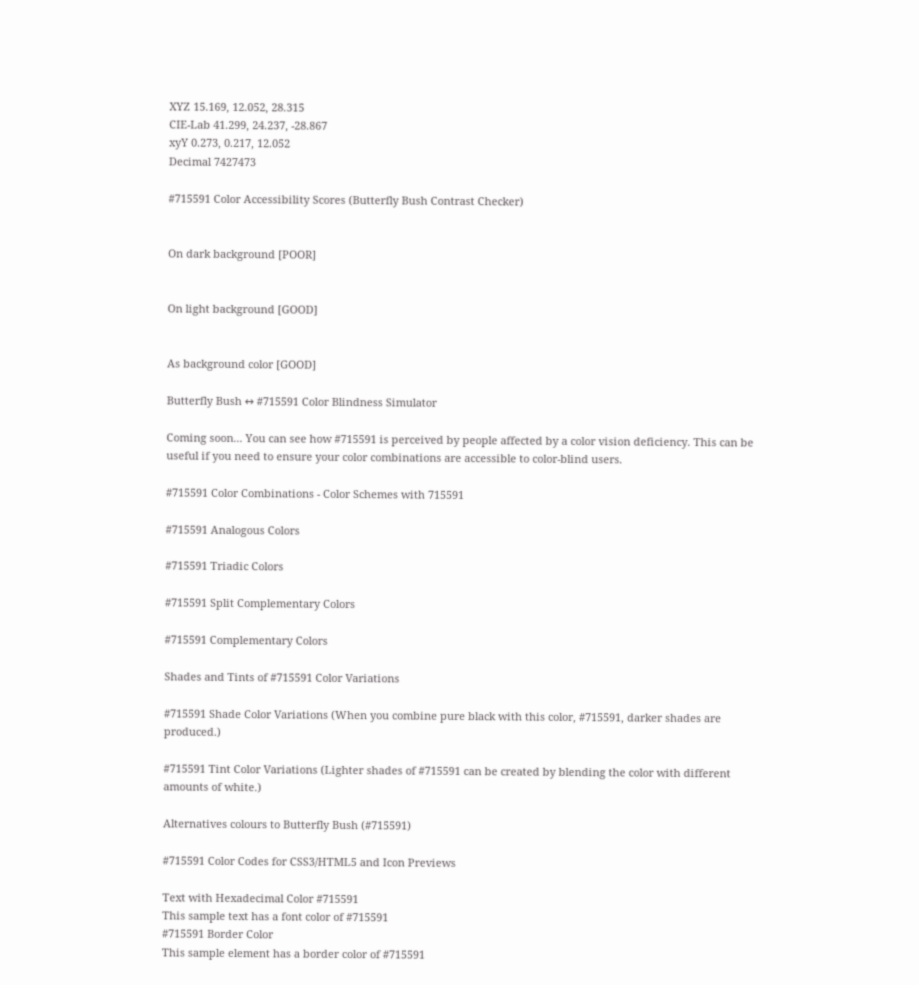XYZ 15.169, 12.052, 28.315
CIE-Lab 41.299, 24.237, -28.867
xyY 0.273, 0.217, 12.052
Decimal 7427473

#715591 Color Accessibility Scores (Butterfly Bush Contrast Checker)


On dark background [POOR]


On light background [GOOD]


As background color [GOOD]

Butterfly Bush ↔ #715591 Color Blindness Simulator

Coming soon... You can see how #715591 is perceived by people affected by a color vision deficiency. This can be useful if you need to ensure your color combinations are accessible to color-blind users.

#715591 Color Combinations - Color Schemes with 715591

#715591 Analogous Colors

#715591 Triadic Colors

#715591 Split Complementary Colors

#715591 Complementary Colors

Shades and Tints of #715591 Color Variations

#715591 Shade Color Variations (When you combine pure black with this color, #715591, darker shades are produced.)

#715591 Tint Color Variations (Lighter shades of #715591 can be created by blending the color with different amounts of white.)

Alternatives colours to Butterfly Bush (#715591)

#715591 Color Codes for CSS3/HTML5 and Icon Previews

Text with Hexadecimal Color #715591
This sample text has a font color of #715591
#715591 Border Color
This sample element has a border color of #715591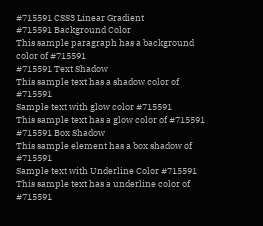#715591 CSS3 Linear Gradient
#715591 Background Color
This sample paragraph has a background color of #715591
#715591 Text Shadow
This sample text has a shadow color of #715591
Sample text with glow color #715591
This sample text has a glow color of #715591
#715591 Box Shadow
This sample element has a box shadow of #715591
Sample text with Underline Color #715591
This sample text has a underline color of #715591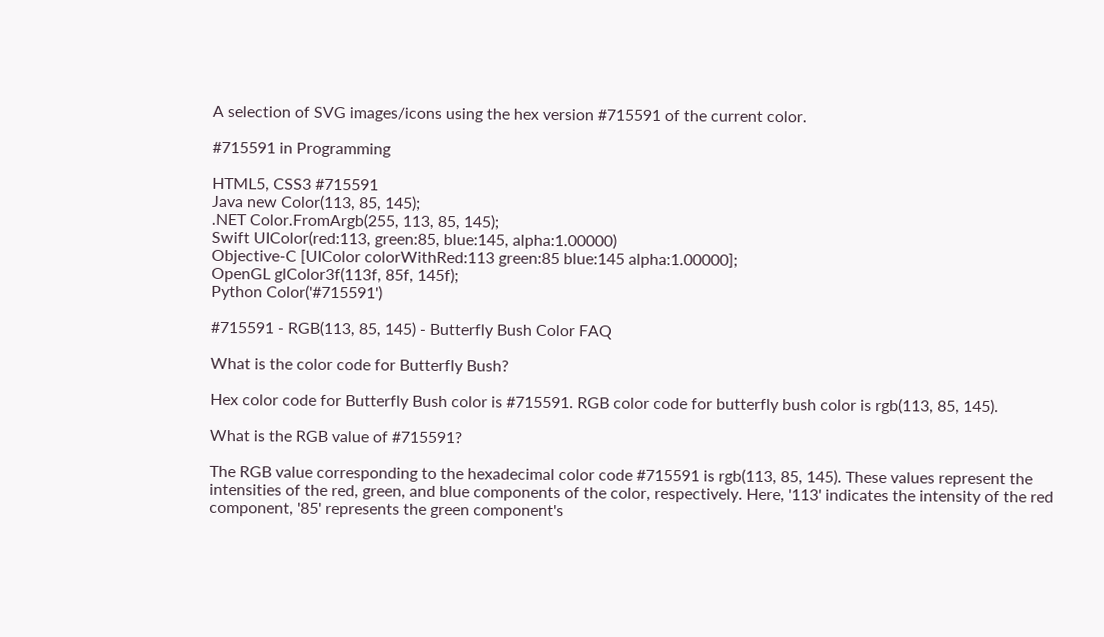A selection of SVG images/icons using the hex version #715591 of the current color.

#715591 in Programming

HTML5, CSS3 #715591
Java new Color(113, 85, 145);
.NET Color.FromArgb(255, 113, 85, 145);
Swift UIColor(red:113, green:85, blue:145, alpha:1.00000)
Objective-C [UIColor colorWithRed:113 green:85 blue:145 alpha:1.00000];
OpenGL glColor3f(113f, 85f, 145f);
Python Color('#715591')

#715591 - RGB(113, 85, 145) - Butterfly Bush Color FAQ

What is the color code for Butterfly Bush?

Hex color code for Butterfly Bush color is #715591. RGB color code for butterfly bush color is rgb(113, 85, 145).

What is the RGB value of #715591?

The RGB value corresponding to the hexadecimal color code #715591 is rgb(113, 85, 145). These values represent the intensities of the red, green, and blue components of the color, respectively. Here, '113' indicates the intensity of the red component, '85' represents the green component's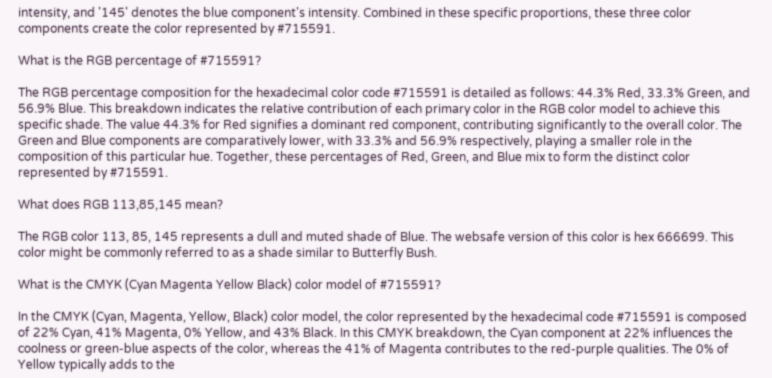intensity, and '145' denotes the blue component's intensity. Combined in these specific proportions, these three color components create the color represented by #715591.

What is the RGB percentage of #715591?

The RGB percentage composition for the hexadecimal color code #715591 is detailed as follows: 44.3% Red, 33.3% Green, and 56.9% Blue. This breakdown indicates the relative contribution of each primary color in the RGB color model to achieve this specific shade. The value 44.3% for Red signifies a dominant red component, contributing significantly to the overall color. The Green and Blue components are comparatively lower, with 33.3% and 56.9% respectively, playing a smaller role in the composition of this particular hue. Together, these percentages of Red, Green, and Blue mix to form the distinct color represented by #715591.

What does RGB 113,85,145 mean?

The RGB color 113, 85, 145 represents a dull and muted shade of Blue. The websafe version of this color is hex 666699. This color might be commonly referred to as a shade similar to Butterfly Bush.

What is the CMYK (Cyan Magenta Yellow Black) color model of #715591?

In the CMYK (Cyan, Magenta, Yellow, Black) color model, the color represented by the hexadecimal code #715591 is composed of 22% Cyan, 41% Magenta, 0% Yellow, and 43% Black. In this CMYK breakdown, the Cyan component at 22% influences the coolness or green-blue aspects of the color, whereas the 41% of Magenta contributes to the red-purple qualities. The 0% of Yellow typically adds to the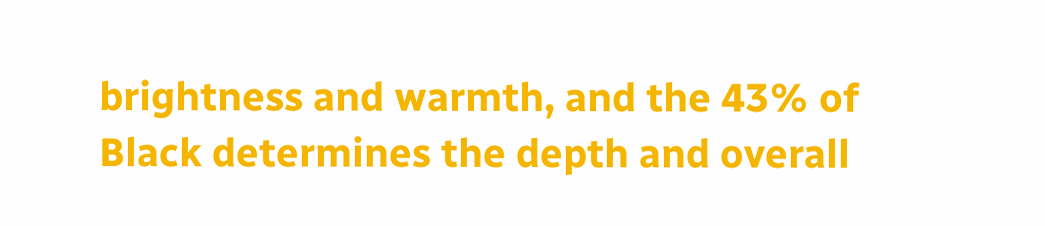brightness and warmth, and the 43% of Black determines the depth and overall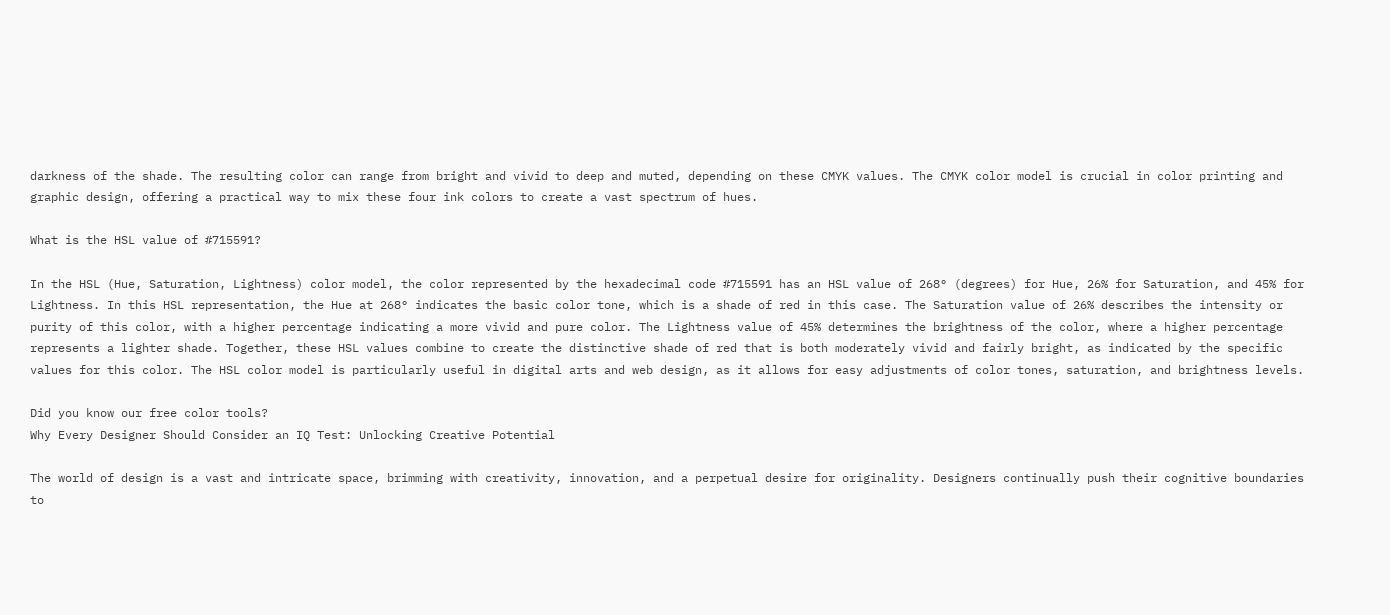darkness of the shade. The resulting color can range from bright and vivid to deep and muted, depending on these CMYK values. The CMYK color model is crucial in color printing and graphic design, offering a practical way to mix these four ink colors to create a vast spectrum of hues.

What is the HSL value of #715591?

In the HSL (Hue, Saturation, Lightness) color model, the color represented by the hexadecimal code #715591 has an HSL value of 268° (degrees) for Hue, 26% for Saturation, and 45% for Lightness. In this HSL representation, the Hue at 268° indicates the basic color tone, which is a shade of red in this case. The Saturation value of 26% describes the intensity or purity of this color, with a higher percentage indicating a more vivid and pure color. The Lightness value of 45% determines the brightness of the color, where a higher percentage represents a lighter shade. Together, these HSL values combine to create the distinctive shade of red that is both moderately vivid and fairly bright, as indicated by the specific values for this color. The HSL color model is particularly useful in digital arts and web design, as it allows for easy adjustments of color tones, saturation, and brightness levels.

Did you know our free color tools?
Why Every Designer Should Consider an IQ Test: Unlocking Creative Potential

The world of design is a vast and intricate space, brimming with creativity, innovation, and a perpetual desire for originality. Designers continually push their cognitive boundaries to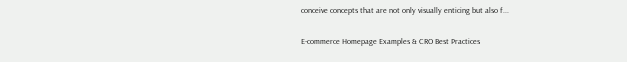conceive concepts that are not only visually enticing but also f...

E-commerce Homepage Examples & CRO Best Practices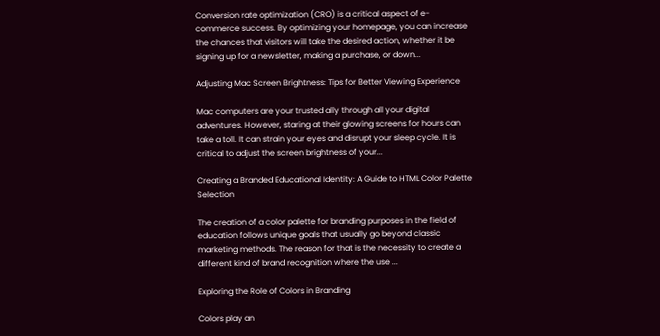Conversion rate optimization (CRO) is a critical aspect of e-commerce success. By optimizing your homepage, you can increase the chances that visitors will take the desired action, whether it be signing up for a newsletter, making a purchase, or down...

Adjusting Mac Screen Brightness: Tips for Better Viewing Experience

Mac computers are your trusted ally through all your digital adventures. However, staring at their glowing screens for hours can take a toll. It can strain your eyes and disrupt your sleep cycle. It is critical to adjust the screen brightness of your...

Creating a Branded Educational Identity: A Guide to HTML Color Palette Selection

The creation of a color palette for branding purposes in the field of education follows unique goals that usually go beyond classic marketing methods. The reason for that is the necessity to create a different kind of brand recognition where the use ...

Exploring the Role of Colors in Branding

Colors play an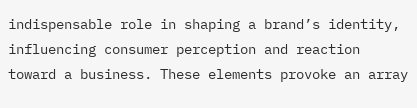indispensable role in shaping a brand’s identity, influencing consumer perception and reaction toward a business. These elements provoke an array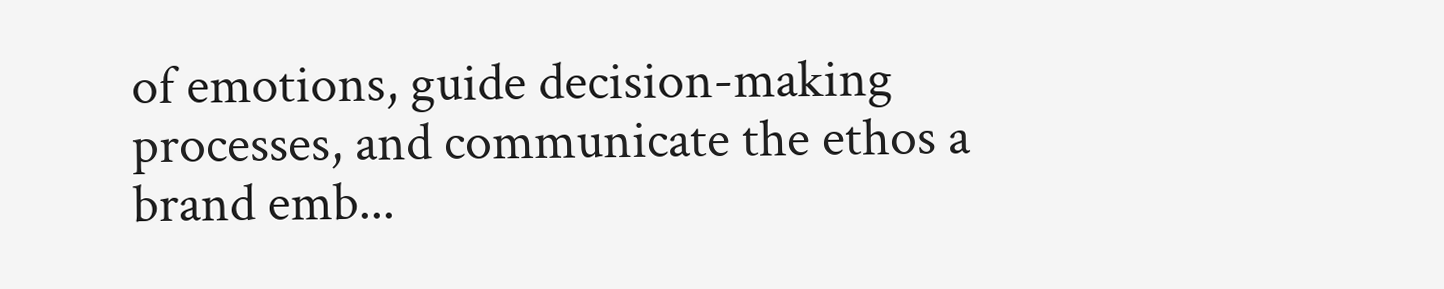of emotions, guide decision-making processes, and communicate the ethos a brand emb...